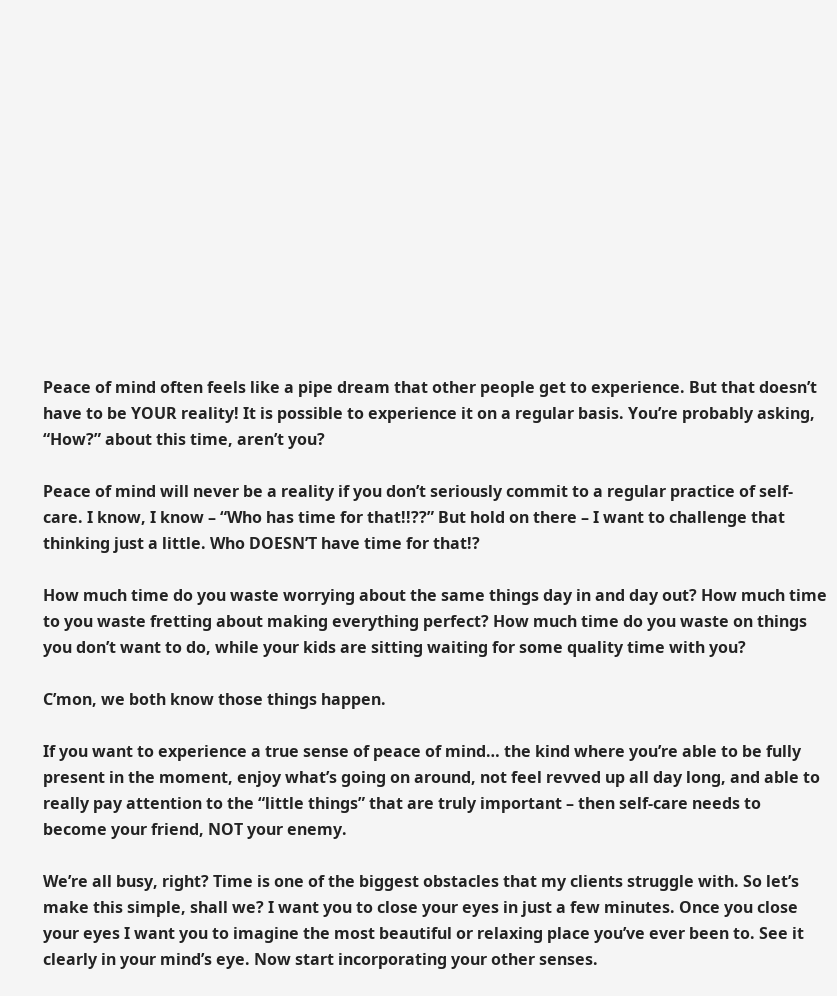Peace of mind often feels like a pipe dream that other people get to experience. But that doesn’t have to be YOUR reality! It is possible to experience it on a regular basis. You’re probably asking, “How?” about this time, aren’t you?

Peace of mind will never be a reality if you don’t seriously commit to a regular practice of self-care. I know, I know – “Who has time for that!!??” But hold on there – I want to challenge that thinking just a little. Who DOESN’T have time for that!?

How much time do you waste worrying about the same things day in and day out? How much time to you waste fretting about making everything perfect? How much time do you waste on things you don’t want to do, while your kids are sitting waiting for some quality time with you?

C’mon, we both know those things happen.

If you want to experience a true sense of peace of mind… the kind where you’re able to be fully present in the moment, enjoy what’s going on around, not feel revved up all day long, and able to really pay attention to the “little things” that are truly important – then self-care needs to become your friend, NOT your enemy.

We’re all busy, right? Time is one of the biggest obstacles that my clients struggle with. So let’s make this simple, shall we? I want you to close your eyes in just a few minutes. Once you close your eyes I want you to imagine the most beautiful or relaxing place you’ve ever been to. See it clearly in your mind’s eye. Now start incorporating your other senses.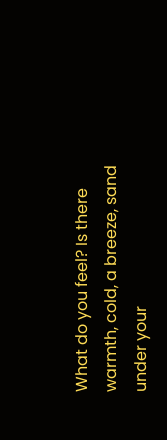What do you feel? Is there warmth, cold, a breeze, sand under your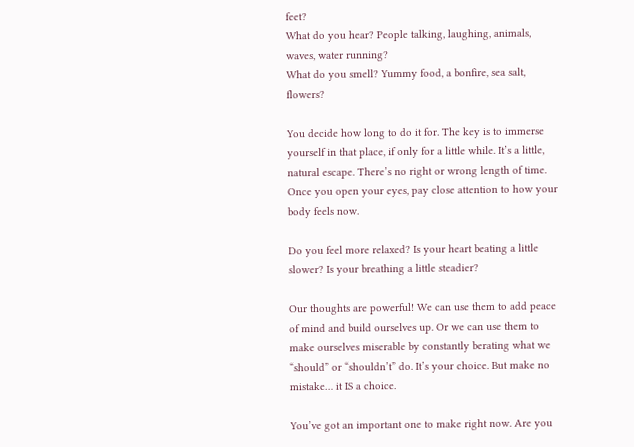feet?
What do you hear? People talking, laughing, animals, waves, water running?
What do you smell? Yummy food, a bonfire, sea salt, flowers?

You decide how long to do it for. The key is to immerse yourself in that place, if only for a little while. It’s a little, natural escape. There’s no right or wrong length of time. Once you open your eyes, pay close attention to how your body feels now.

Do you feel more relaxed? Is your heart beating a little slower? Is your breathing a little steadier?

Our thoughts are powerful! We can use them to add peace of mind and build ourselves up. Or we can use them to make ourselves miserable by constantly berating what we “should” or “shouldn’t” do. It’s your choice. But make no mistake… it IS a choice.

You’ve got an important one to make right now. Are you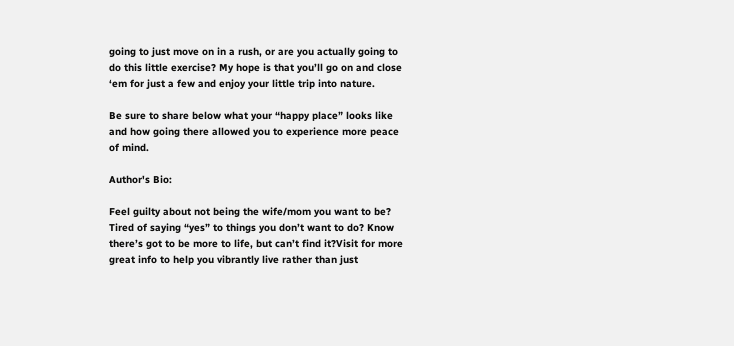going to just move on in a rush, or are you actually going to do this little exercise? My hope is that you’ll go on and close ‘em for just a few and enjoy your little trip into nature.

Be sure to share below what your “happy place” looks like and how going there allowed you to experience more peace of mind.

Author's Bio:

Feel guilty about not being the wife/mom you want to be? Tired of saying “yes” to things you don’t want to do? Know there’s got to be more to life, but can’t find it?Visit for more great info to help you vibrantly live rather than just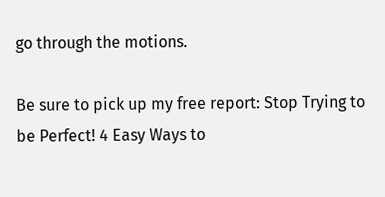go through the motions.

Be sure to pick up my free report: Stop Trying to be Perfect! 4 Easy Ways to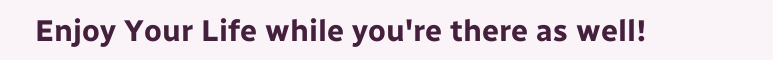Enjoy Your Life while you're there as well!